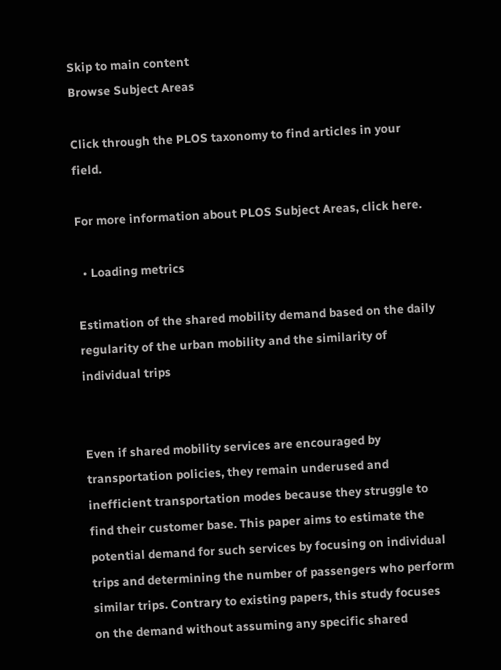Skip to main content
Browse Subject Areas

Click through the PLOS taxonomy to find articles in your field.

For more information about PLOS Subject Areas, click here.

  • Loading metrics

Estimation of the shared mobility demand based on the daily regularity of the urban mobility and the similarity of individual trips


Even if shared mobility services are encouraged by transportation policies, they remain underused and inefficient transportation modes because they struggle to find their customer base. This paper aims to estimate the potential demand for such services by focusing on individual trips and determining the number of passengers who perform similar trips. Contrary to existing papers, this study focuses on the demand without assuming any specific shared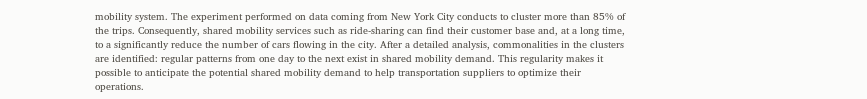mobility system. The experiment performed on data coming from New York City conducts to cluster more than 85% of the trips. Consequently, shared mobility services such as ride-sharing can find their customer base and, at a long time, to a significantly reduce the number of cars flowing in the city. After a detailed analysis, commonalities in the clusters are identified: regular patterns from one day to the next exist in shared mobility demand. This regularity makes it possible to anticipate the potential shared mobility demand to help transportation suppliers to optimize their operations.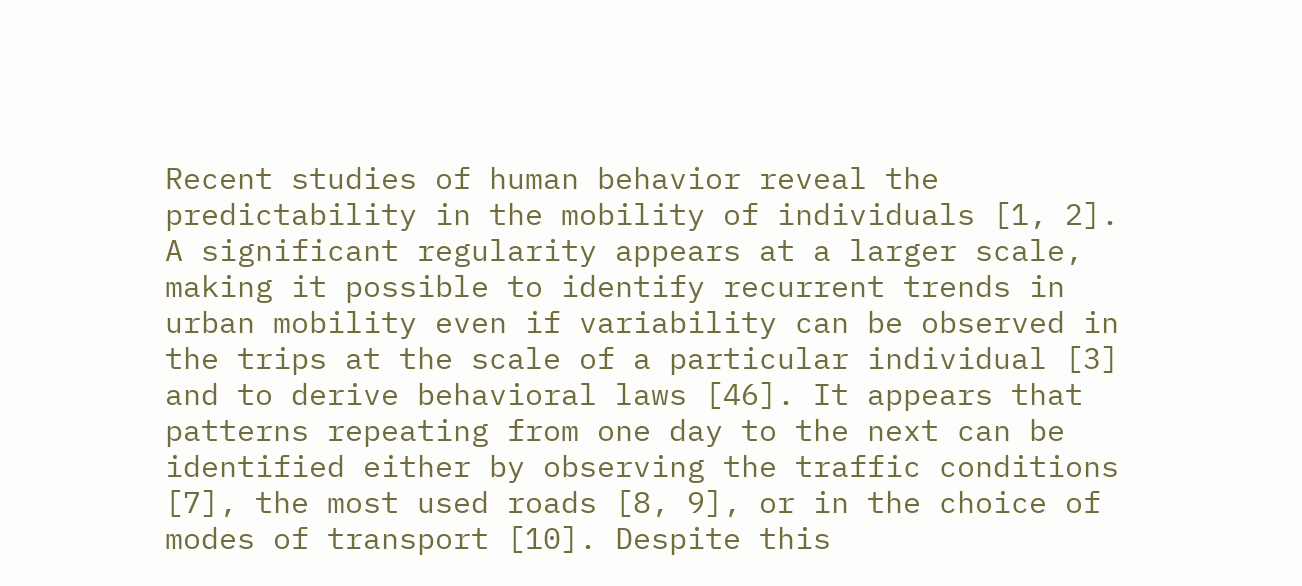Recent studies of human behavior reveal the predictability in the mobility of individuals [1, 2]. A significant regularity appears at a larger scale, making it possible to identify recurrent trends in urban mobility even if variability can be observed in the trips at the scale of a particular individual [3] and to derive behavioral laws [46]. It appears that patterns repeating from one day to the next can be identified either by observing the traffic conditions [7], the most used roads [8, 9], or in the choice of modes of transport [10]. Despite this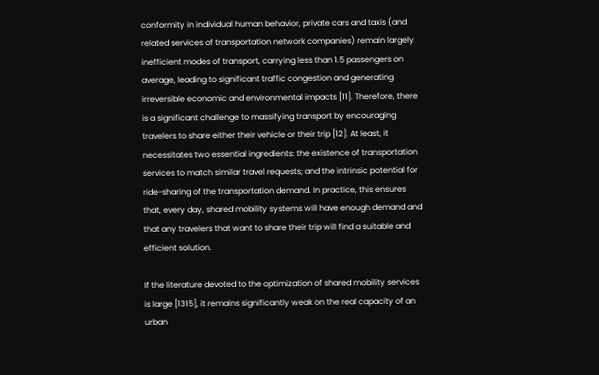conformity in individual human behavior, private cars and taxis (and related services of transportation network companies) remain largely inefficient modes of transport, carrying less than 1.5 passengers on average, leading to significant traffic congestion and generating irreversible economic and environmental impacts [11]. Therefore, there is a significant challenge to massifying transport by encouraging travelers to share either their vehicle or their trip [12]. At least, it necessitates two essential ingredients: the existence of transportation services to match similar travel requests; and the intrinsic potential for ride-sharing of the transportation demand. In practice, this ensures that, every day, shared mobility systems will have enough demand and that any travelers that want to share their trip will find a suitable and efficient solution.

If the literature devoted to the optimization of shared mobility services is large [1315], it remains significantly weak on the real capacity of an urban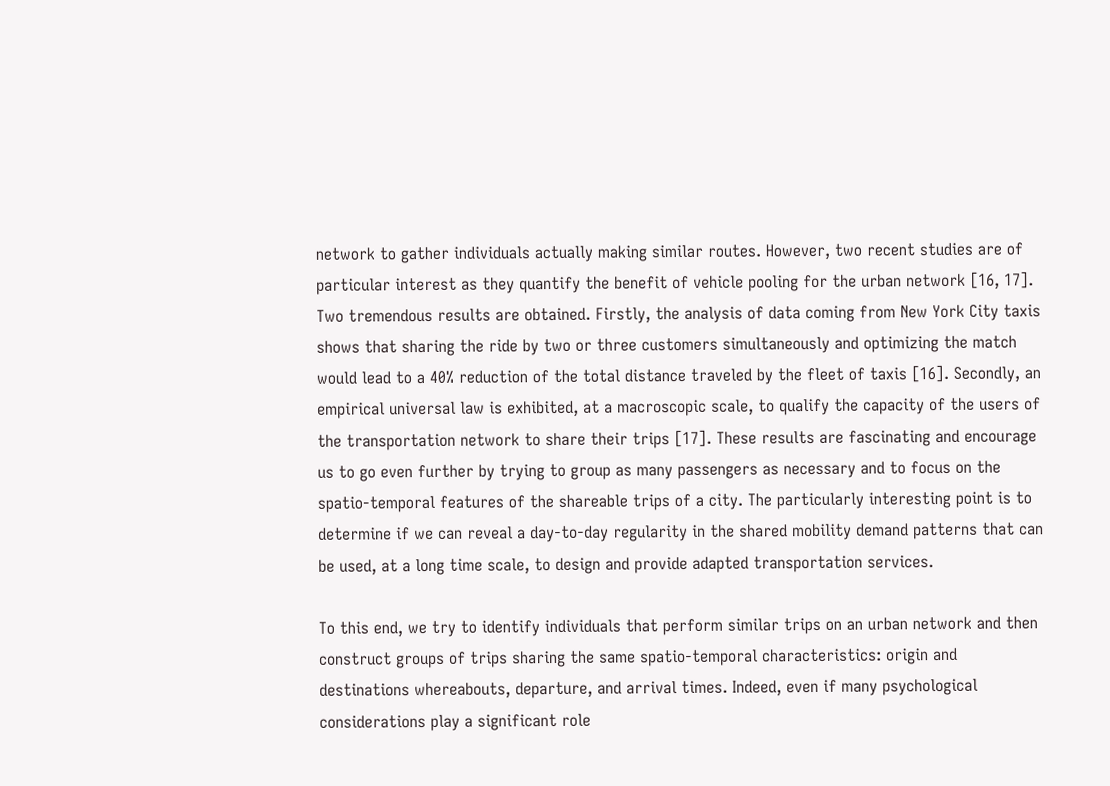network to gather individuals actually making similar routes. However, two recent studies are of particular interest as they quantify the benefit of vehicle pooling for the urban network [16, 17]. Two tremendous results are obtained. Firstly, the analysis of data coming from New York City taxis shows that sharing the ride by two or three customers simultaneously and optimizing the match would lead to a 40% reduction of the total distance traveled by the fleet of taxis [16]. Secondly, an empirical universal law is exhibited, at a macroscopic scale, to qualify the capacity of the users of the transportation network to share their trips [17]. These results are fascinating and encourage us to go even further by trying to group as many passengers as necessary and to focus on the spatio-temporal features of the shareable trips of a city. The particularly interesting point is to determine if we can reveal a day-to-day regularity in the shared mobility demand patterns that can be used, at a long time scale, to design and provide adapted transportation services.

To this end, we try to identify individuals that perform similar trips on an urban network and then construct groups of trips sharing the same spatio-temporal characteristics: origin and destinations whereabouts, departure, and arrival times. Indeed, even if many psychological considerations play a significant role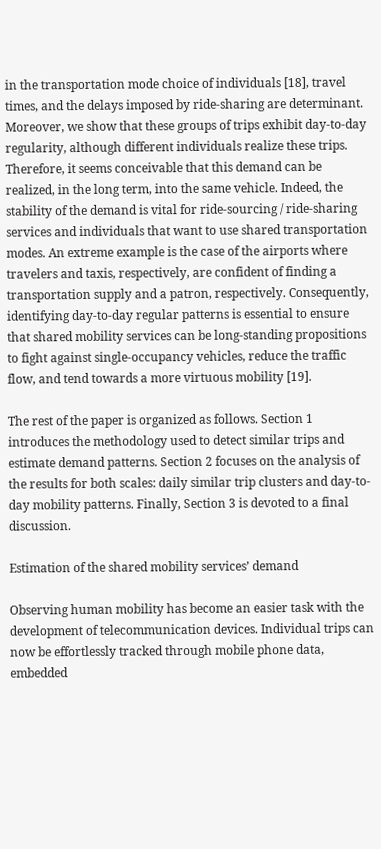in the transportation mode choice of individuals [18], travel times, and the delays imposed by ride-sharing are determinant. Moreover, we show that these groups of trips exhibit day-to-day regularity, although different individuals realize these trips. Therefore, it seems conceivable that this demand can be realized, in the long term, into the same vehicle. Indeed, the stability of the demand is vital for ride-sourcing / ride-sharing services and individuals that want to use shared transportation modes. An extreme example is the case of the airports where travelers and taxis, respectively, are confident of finding a transportation supply and a patron, respectively. Consequently, identifying day-to-day regular patterns is essential to ensure that shared mobility services can be long-standing propositions to fight against single-occupancy vehicles, reduce the traffic flow, and tend towards a more virtuous mobility [19].

The rest of the paper is organized as follows. Section 1 introduces the methodology used to detect similar trips and estimate demand patterns. Section 2 focuses on the analysis of the results for both scales: daily similar trip clusters and day-to-day mobility patterns. Finally, Section 3 is devoted to a final discussion.

Estimation of the shared mobility services’ demand

Observing human mobility has become an easier task with the development of telecommunication devices. Individual trips can now be effortlessly tracked through mobile phone data, embedded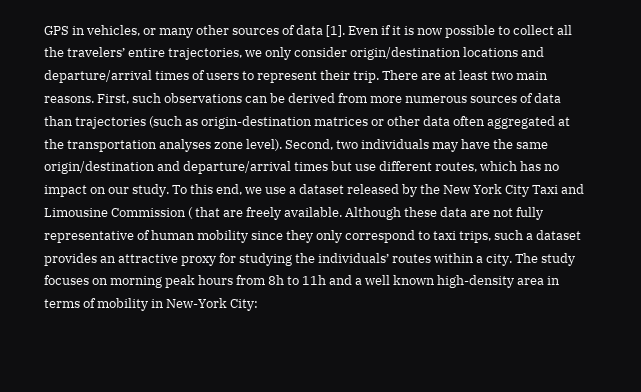GPS in vehicles, or many other sources of data [1]. Even if it is now possible to collect all the travelers’ entire trajectories, we only consider origin/destination locations and departure/arrival times of users to represent their trip. There are at least two main reasons. First, such observations can be derived from more numerous sources of data than trajectories (such as origin-destination matrices or other data often aggregated at the transportation analyses zone level). Second, two individuals may have the same origin/destination and departure/arrival times but use different routes, which has no impact on our study. To this end, we use a dataset released by the New York City Taxi and Limousine Commission ( that are freely available. Although these data are not fully representative of human mobility since they only correspond to taxi trips, such a dataset provides an attractive proxy for studying the individuals’ routes within a city. The study focuses on morning peak hours from 8h to 11h and a well known high-density area in terms of mobility in New-York City: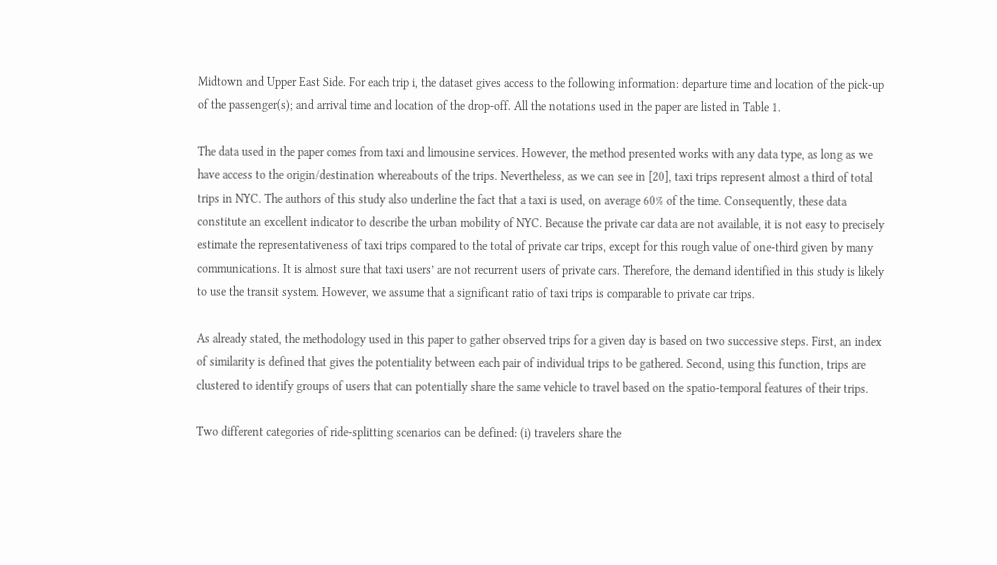Midtown and Upper East Side. For each trip i, the dataset gives access to the following information: departure time and location of the pick-up of the passenger(s); and arrival time and location of the drop-off. All the notations used in the paper are listed in Table 1.

The data used in the paper comes from taxi and limousine services. However, the method presented works with any data type, as long as we have access to the origin/destination whereabouts of the trips. Nevertheless, as we can see in [20], taxi trips represent almost a third of total trips in NYC. The authors of this study also underline the fact that a taxi is used, on average 60% of the time. Consequently, these data constitute an excellent indicator to describe the urban mobility of NYC. Because the private car data are not available, it is not easy to precisely estimate the representativeness of taxi trips compared to the total of private car trips, except for this rough value of one-third given by many communications. It is almost sure that taxi users’ are not recurrent users of private cars. Therefore, the demand identified in this study is likely to use the transit system. However, we assume that a significant ratio of taxi trips is comparable to private car trips.

As already stated, the methodology used in this paper to gather observed trips for a given day is based on two successive steps. First, an index of similarity is defined that gives the potentiality between each pair of individual trips to be gathered. Second, using this function, trips are clustered to identify groups of users that can potentially share the same vehicle to travel based on the spatio-temporal features of their trips.

Two different categories of ride-splitting scenarios can be defined: (i) travelers share the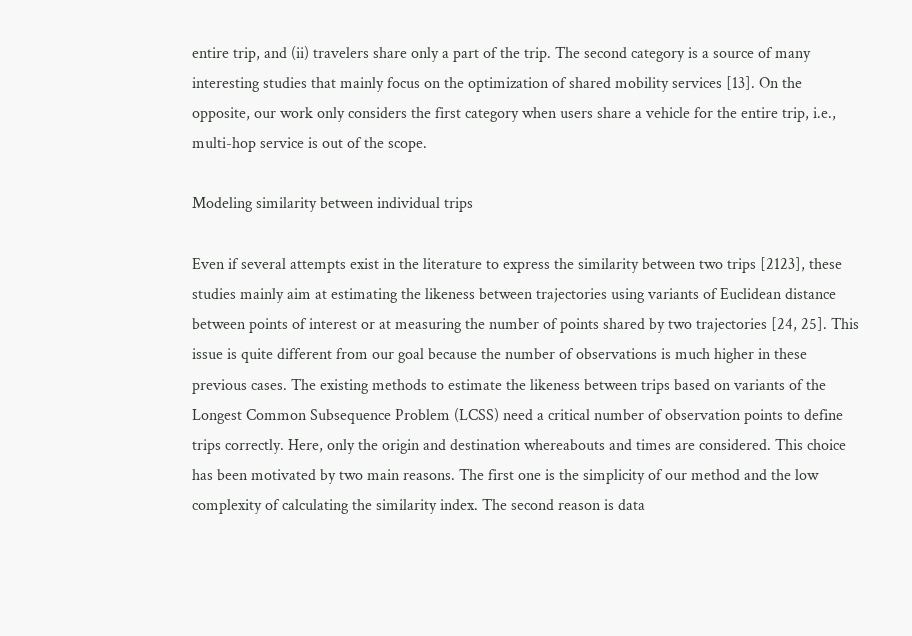entire trip, and (ii) travelers share only a part of the trip. The second category is a source of many interesting studies that mainly focus on the optimization of shared mobility services [13]. On the opposite, our work only considers the first category when users share a vehicle for the entire trip, i.e., multi-hop service is out of the scope.

Modeling similarity between individual trips

Even if several attempts exist in the literature to express the similarity between two trips [2123], these studies mainly aim at estimating the likeness between trajectories using variants of Euclidean distance between points of interest or at measuring the number of points shared by two trajectories [24, 25]. This issue is quite different from our goal because the number of observations is much higher in these previous cases. The existing methods to estimate the likeness between trips based on variants of the Longest Common Subsequence Problem (LCSS) need a critical number of observation points to define trips correctly. Here, only the origin and destination whereabouts and times are considered. This choice has been motivated by two main reasons. The first one is the simplicity of our method and the low complexity of calculating the similarity index. The second reason is data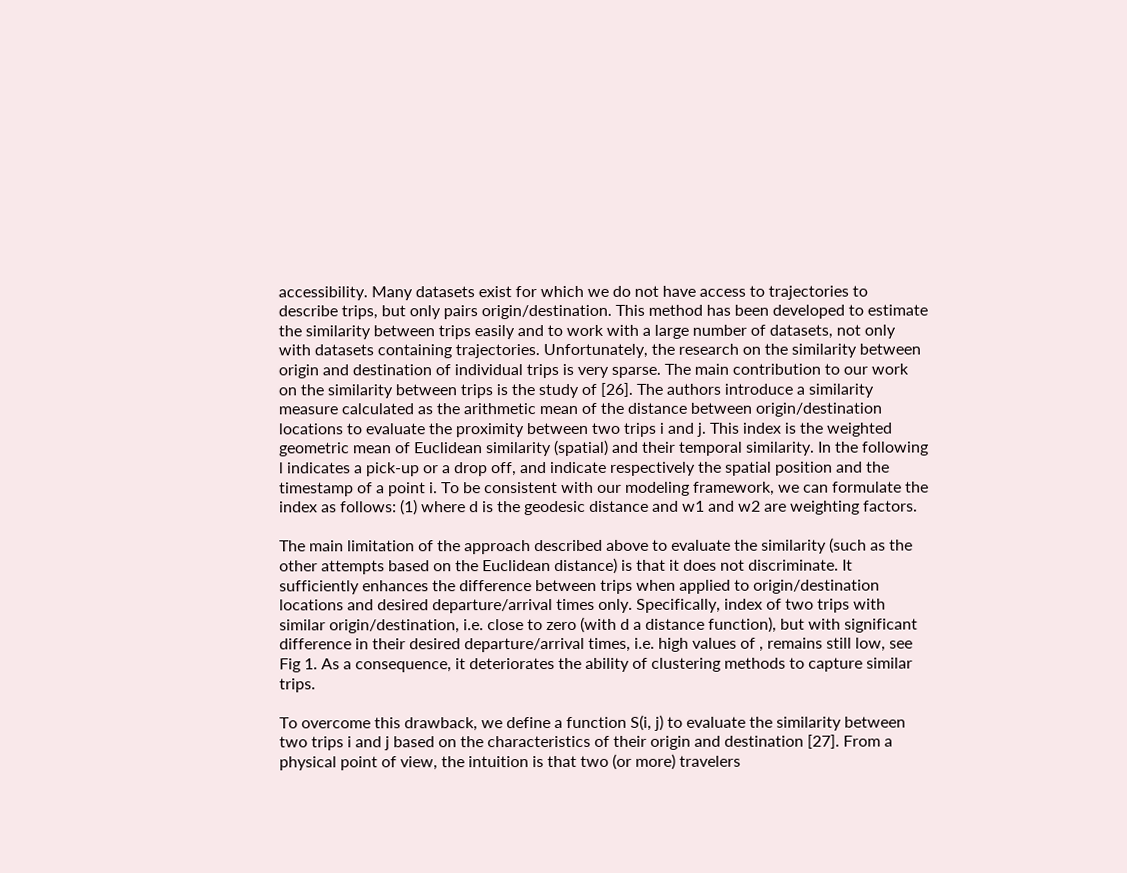accessibility. Many datasets exist for which we do not have access to trajectories to describe trips, but only pairs origin/destination. This method has been developed to estimate the similarity between trips easily and to work with a large number of datasets, not only with datasets containing trajectories. Unfortunately, the research on the similarity between origin and destination of individual trips is very sparse. The main contribution to our work on the similarity between trips is the study of [26]. The authors introduce a similarity measure calculated as the arithmetic mean of the distance between origin/destination locations to evaluate the proximity between two trips i and j. This index is the weighted geometric mean of Euclidean similarity (spatial) and their temporal similarity. In the following l indicates a pick-up or a drop off, and indicate respectively the spatial position and the timestamp of a point i. To be consistent with our modeling framework, we can formulate the index as follows: (1) where d is the geodesic distance and w1 and w2 are weighting factors.

The main limitation of the approach described above to evaluate the similarity (such as the other attempts based on the Euclidean distance) is that it does not discriminate. It sufficiently enhances the difference between trips when applied to origin/destination locations and desired departure/arrival times only. Specifically, index of two trips with similar origin/destination, i.e. close to zero (with d a distance function), but with significant difference in their desired departure/arrival times, i.e. high values of , remains still low, see Fig 1. As a consequence, it deteriorates the ability of clustering methods to capture similar trips.

To overcome this drawback, we define a function S(i, j) to evaluate the similarity between two trips i and j based on the characteristics of their origin and destination [27]. From a physical point of view, the intuition is that two (or more) travelers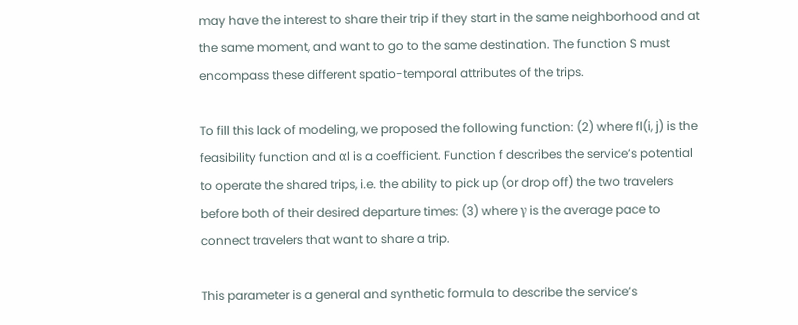may have the interest to share their trip if they start in the same neighborhood and at the same moment, and want to go to the same destination. The function S must encompass these different spatio-temporal attributes of the trips.

To fill this lack of modeling, we proposed the following function: (2) where fl(i, j) is the feasibility function and αl is a coefficient. Function f describes the service’s potential to operate the shared trips, i.e. the ability to pick up (or drop off) the two travelers before both of their desired departure times: (3) where γ is the average pace to connect travelers that want to share a trip.

This parameter is a general and synthetic formula to describe the service’s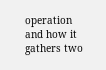operation and how it gathers two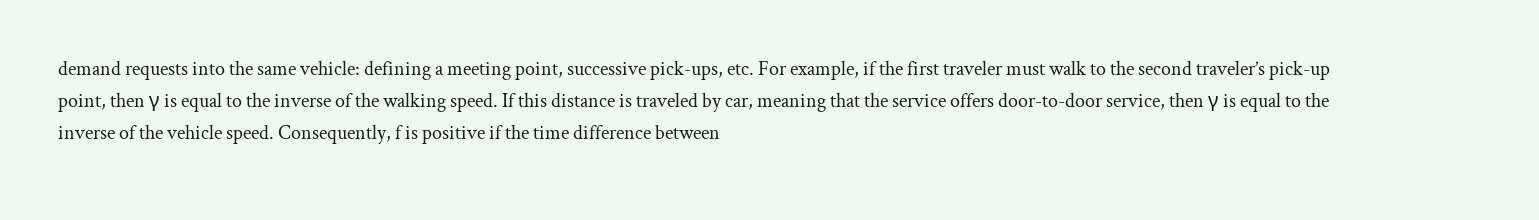demand requests into the same vehicle: defining a meeting point, successive pick-ups, etc. For example, if the first traveler must walk to the second traveler’s pick-up point, then γ is equal to the inverse of the walking speed. If this distance is traveled by car, meaning that the service offers door-to-door service, then γ is equal to the inverse of the vehicle speed. Consequently, f is positive if the time difference between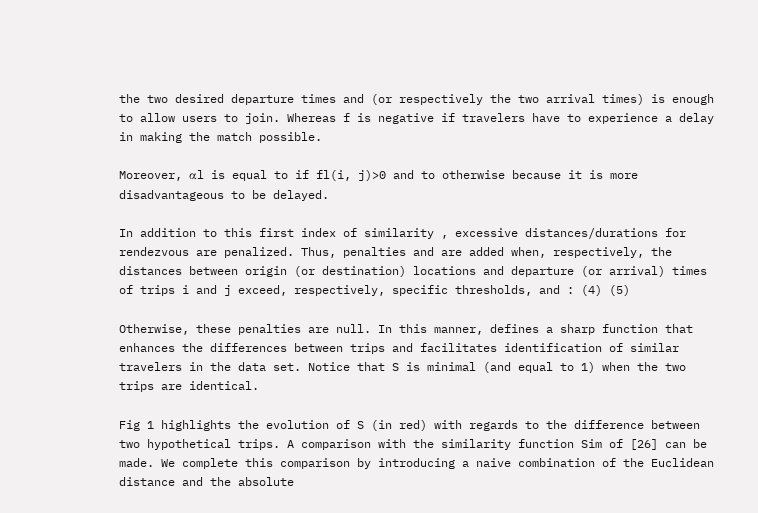the two desired departure times and (or respectively the two arrival times) is enough to allow users to join. Whereas f is negative if travelers have to experience a delay in making the match possible.

Moreover, αl is equal to if fl(i, j)>0 and to otherwise because it is more disadvantageous to be delayed.

In addition to this first index of similarity , excessive distances/durations for rendezvous are penalized. Thus, penalties and are added when, respectively, the distances between origin (or destination) locations and departure (or arrival) times of trips i and j exceed, respectively, specific thresholds, and : (4) (5)

Otherwise, these penalties are null. In this manner, defines a sharp function that enhances the differences between trips and facilitates identification of similar travelers in the data set. Notice that S is minimal (and equal to 1) when the two trips are identical.

Fig 1 highlights the evolution of S (in red) with regards to the difference between two hypothetical trips. A comparison with the similarity function Sim of [26] can be made. We complete this comparison by introducing a naive combination of the Euclidean distance and the absolute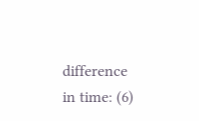difference in time: (6)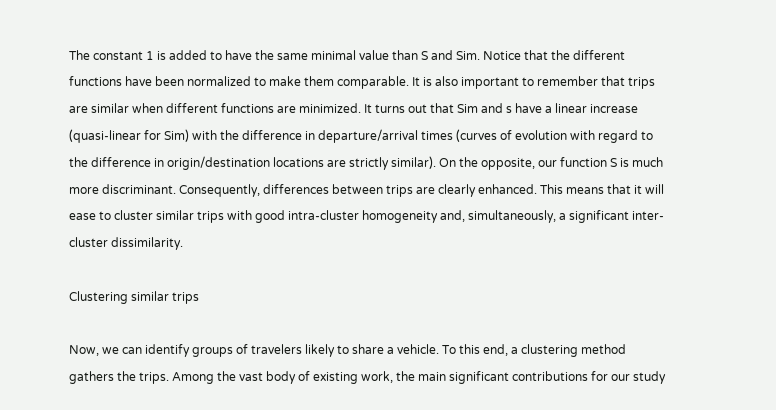The constant 1 is added to have the same minimal value than S and Sim. Notice that the different functions have been normalized to make them comparable. It is also important to remember that trips are similar when different functions are minimized. It turns out that Sim and s have a linear increase (quasi-linear for Sim) with the difference in departure/arrival times (curves of evolution with regard to the difference in origin/destination locations are strictly similar). On the opposite, our function S is much more discriminant. Consequently, differences between trips are clearly enhanced. This means that it will ease to cluster similar trips with good intra-cluster homogeneity and, simultaneously, a significant inter-cluster dissimilarity.

Clustering similar trips

Now, we can identify groups of travelers likely to share a vehicle. To this end, a clustering method gathers the trips. Among the vast body of existing work, the main significant contributions for our study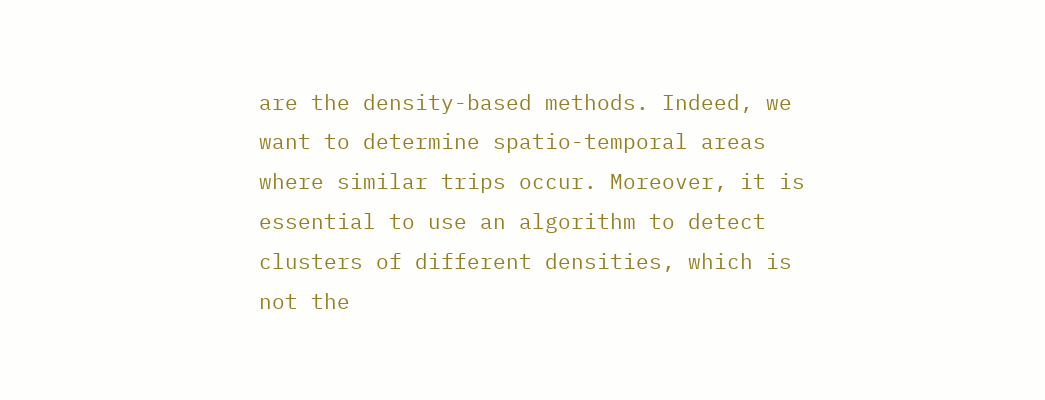are the density-based methods. Indeed, we want to determine spatio-temporal areas where similar trips occur. Moreover, it is essential to use an algorithm to detect clusters of different densities, which is not the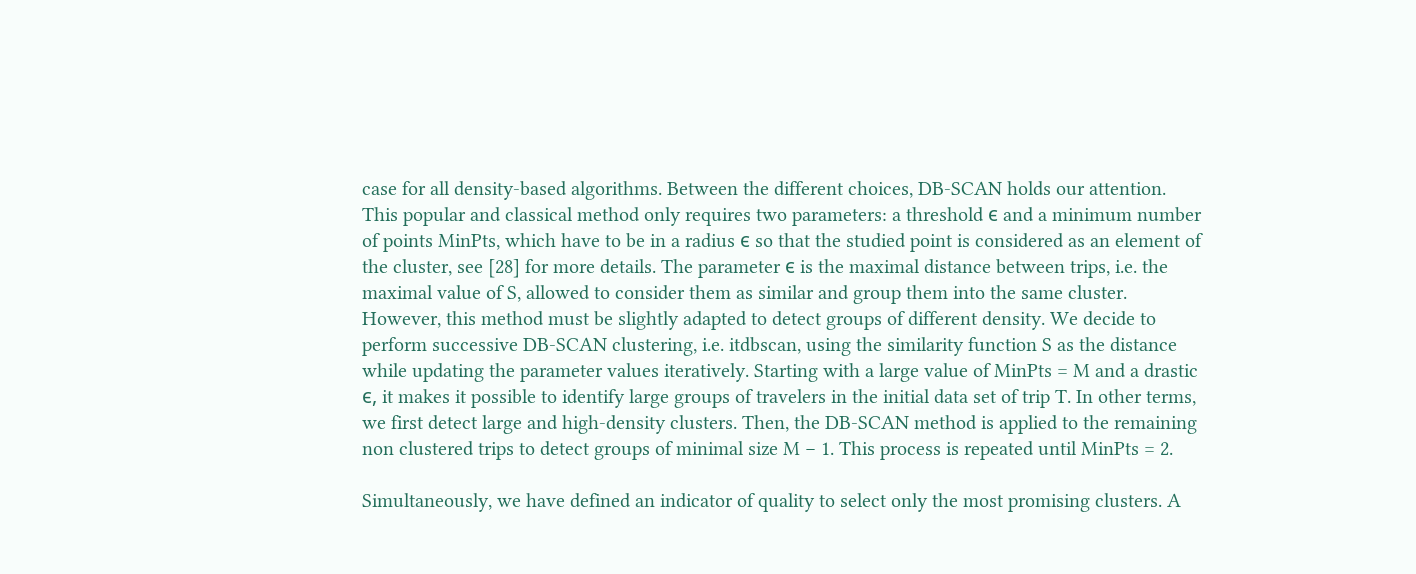case for all density-based algorithms. Between the different choices, DB-SCAN holds our attention. This popular and classical method only requires two parameters: a threshold ϵ and a minimum number of points MinPts, which have to be in a radius ϵ so that the studied point is considered as an element of the cluster, see [28] for more details. The parameter ϵ is the maximal distance between trips, i.e. the maximal value of S, allowed to consider them as similar and group them into the same cluster. However, this method must be slightly adapted to detect groups of different density. We decide to perform successive DB-SCAN clustering, i.e. itdbscan, using the similarity function S as the distance while updating the parameter values iteratively. Starting with a large value of MinPts = M and a drastic ϵ, it makes it possible to identify large groups of travelers in the initial data set of trip T. In other terms, we first detect large and high-density clusters. Then, the DB-SCAN method is applied to the remaining non clustered trips to detect groups of minimal size M − 1. This process is repeated until MinPts = 2.

Simultaneously, we have defined an indicator of quality to select only the most promising clusters. A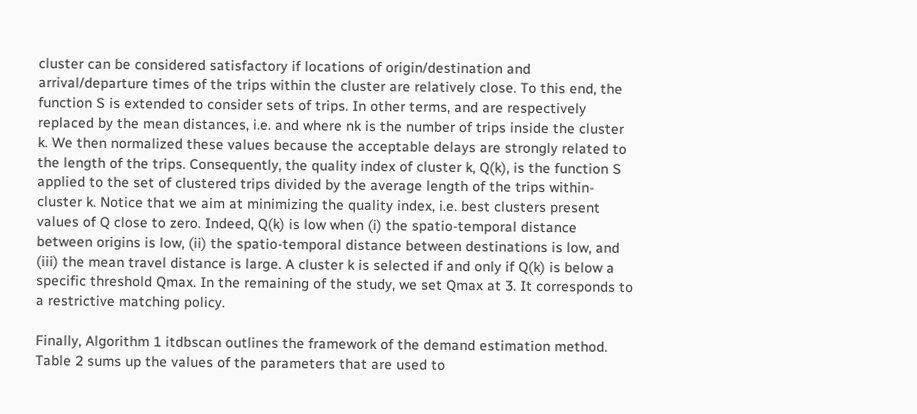cluster can be considered satisfactory if locations of origin/destination and arrival/departure times of the trips within the cluster are relatively close. To this end, the function S is extended to consider sets of trips. In other terms, and are respectively replaced by the mean distances, i.e. and where nk is the number of trips inside the cluster k. We then normalized these values because the acceptable delays are strongly related to the length of the trips. Consequently, the quality index of cluster k, Q(k), is the function S applied to the set of clustered trips divided by the average length of the trips within-cluster k. Notice that we aim at minimizing the quality index, i.e. best clusters present values of Q close to zero. Indeed, Q(k) is low when (i) the spatio-temporal distance between origins is low, (ii) the spatio-temporal distance between destinations is low, and (iii) the mean travel distance is large. A cluster k is selected if and only if Q(k) is below a specific threshold Qmax. In the remaining of the study, we set Qmax at 3. It corresponds to a restrictive matching policy.

Finally, Algorithm 1 itdbscan outlines the framework of the demand estimation method. Table 2 sums up the values of the parameters that are used to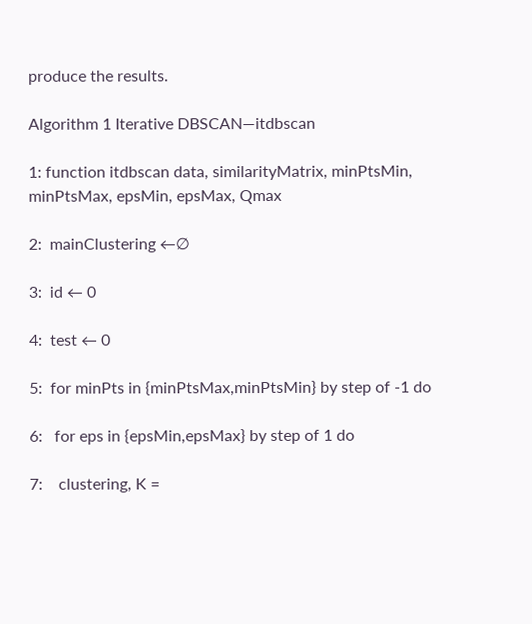produce the results.

Algorithm 1 Iterative DBSCAN—itdbscan

1: function itdbscan data, similarityMatrix, minPtsMin, minPtsMax, epsMin, epsMax, Qmax

2:  mainClustering ←∅

3:  id ← 0

4:  test ← 0

5:  for minPts in {minPtsMax,minPtsMin} by step of -1 do

6:   for eps in {epsMin,epsMax} by step of 1 do

7:    clustering, K =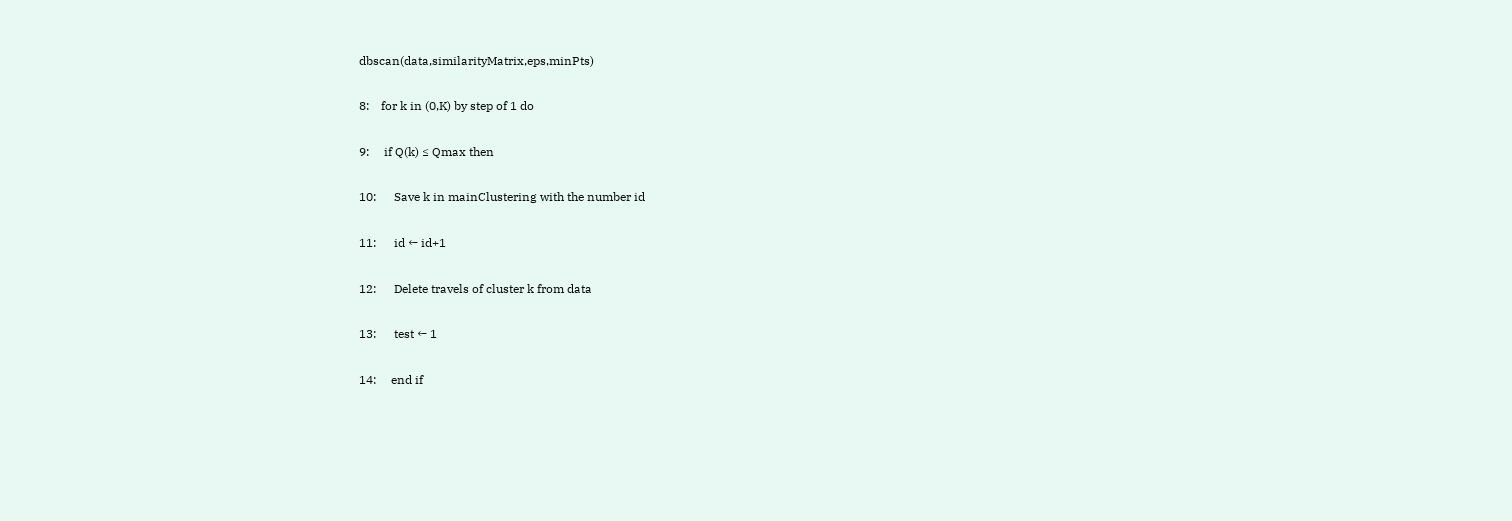dbscan(data,similarityMatrix,eps,minPts)

8:    for k in (0,K) by step of 1 do

9:     if Q(k) ≤ Qmax then

10:      Save k in mainClustering with the number id

11:      id ← id+1

12:      Delete travels of cluster k from data

13:      test ← 1

14:     end if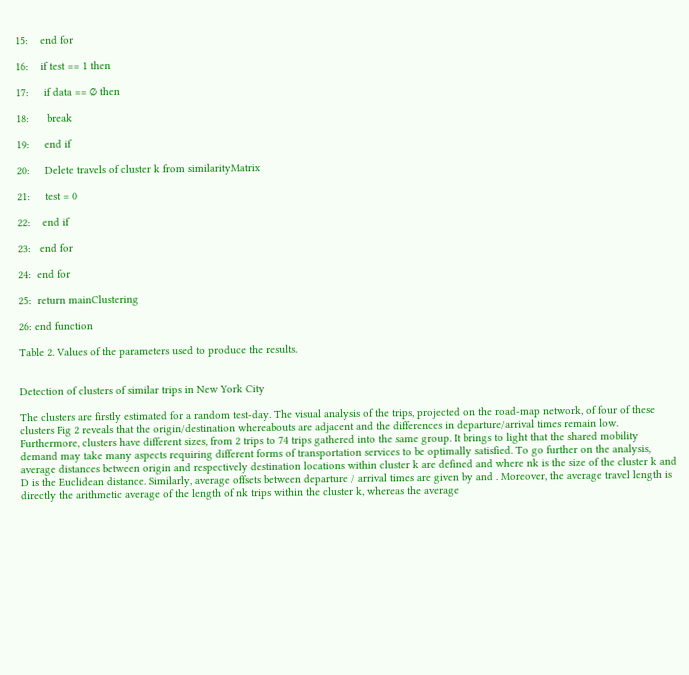15:    end for

16:    if test == 1 then

17:     if data == ∅ then

18:      break

19:     end if

20:     Delete travels of cluster k from similarityMatrix

21:     test = 0

22:    end if

23:   end for

24:  end for

25:  return mainClustering

26: end function

Table 2. Values of the parameters used to produce the results.


Detection of clusters of similar trips in New York City

The clusters are firstly estimated for a random test-day. The visual analysis of the trips, projected on the road-map network, of four of these clusters Fig 2 reveals that the origin/destination whereabouts are adjacent and the differences in departure/arrival times remain low. Furthermore, clusters have different sizes, from 2 trips to 74 trips gathered into the same group. It brings to light that the shared mobility demand may take many aspects requiring different forms of transportation services to be optimally satisfied. To go further on the analysis, average distances between origin and respectively destination locations within cluster k are defined and where nk is the size of the cluster k and D is the Euclidean distance. Similarly, average offsets between departure / arrival times are given by and . Moreover, the average travel length is directly the arithmetic average of the length of nk trips within the cluster k, whereas the average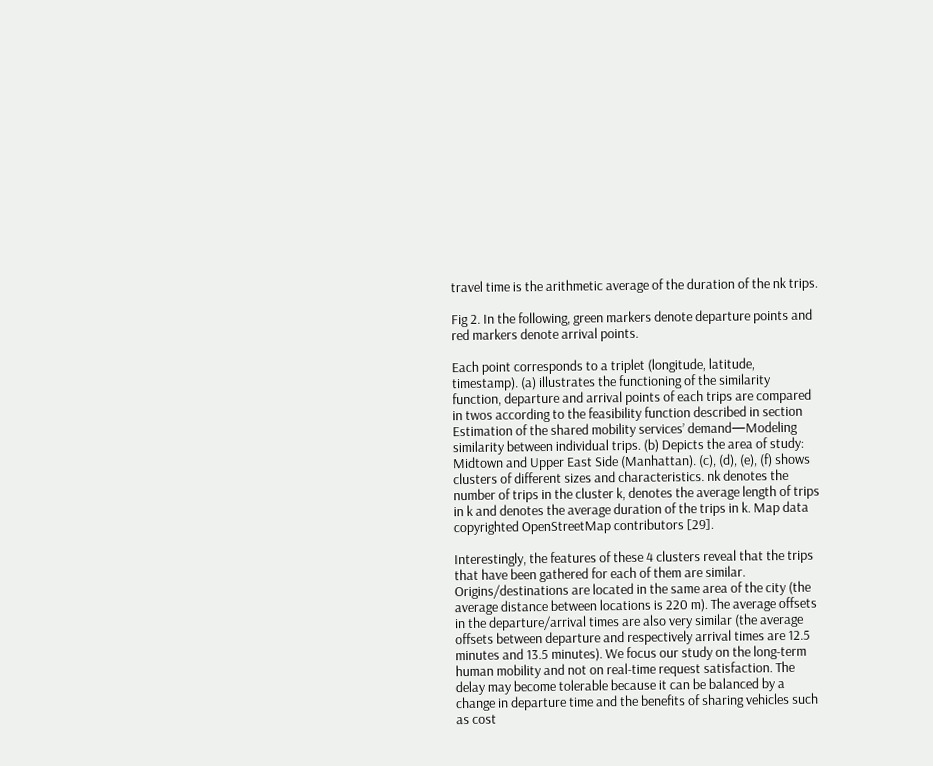travel time is the arithmetic average of the duration of the nk trips.

Fig 2. In the following, green markers denote departure points and red markers denote arrival points.

Each point corresponds to a triplet (longitude, latitude, timestamp). (a) illustrates the functioning of the similarity function, departure and arrival points of each trips are compared in twos according to the feasibility function described in section Estimation of the shared mobility services’ demand—Modeling similarity between individual trips. (b) Depicts the area of study: Midtown and Upper East Side (Manhattan). (c), (d), (e), (f) shows clusters of different sizes and characteristics. nk denotes the number of trips in the cluster k, denotes the average length of trips in k and denotes the average duration of the trips in k. Map data copyrighted OpenStreetMap contributors [29].

Interestingly, the features of these 4 clusters reveal that the trips that have been gathered for each of them are similar. Origins/destinations are located in the same area of the city (the average distance between locations is 220 m). The average offsets in the departure/arrival times are also very similar (the average offsets between departure and respectively arrival times are 12.5 minutes and 13.5 minutes). We focus our study on the long-term human mobility and not on real-time request satisfaction. The delay may become tolerable because it can be balanced by a change in departure time and the benefits of sharing vehicles such as cost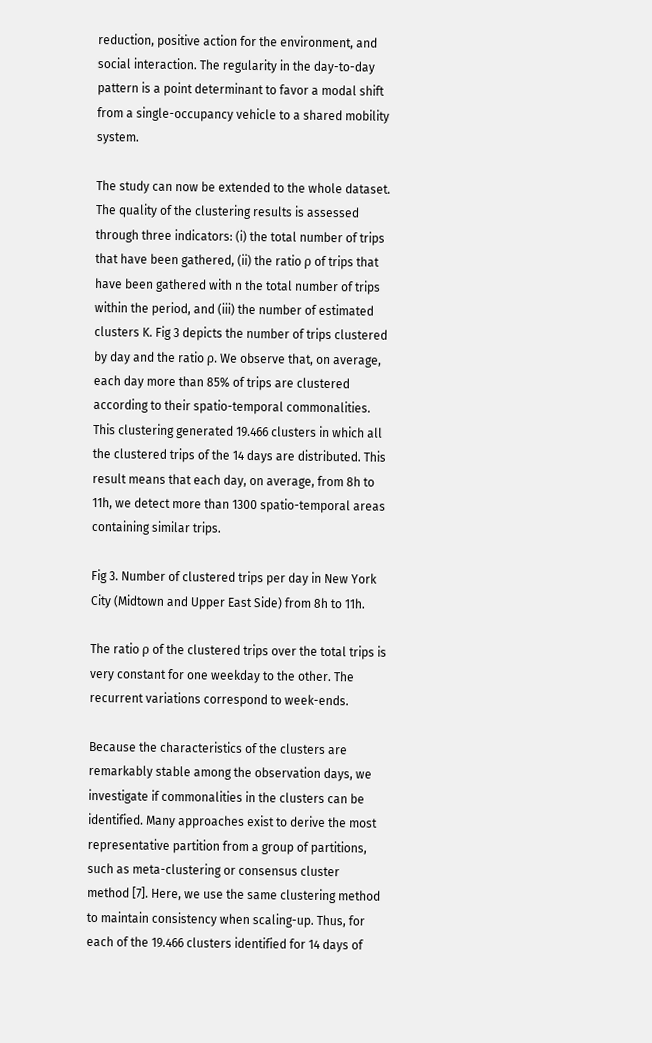reduction, positive action for the environment, and social interaction. The regularity in the day-to-day pattern is a point determinant to favor a modal shift from a single-occupancy vehicle to a shared mobility system.

The study can now be extended to the whole dataset. The quality of the clustering results is assessed through three indicators: (i) the total number of trips that have been gathered, (ii) the ratio ρ of trips that have been gathered with n the total number of trips within the period, and (iii) the number of estimated clusters K. Fig 3 depicts the number of trips clustered by day and the ratio ρ. We observe that, on average, each day more than 85% of trips are clustered according to their spatio-temporal commonalities. This clustering generated 19.466 clusters in which all the clustered trips of the 14 days are distributed. This result means that each day, on average, from 8h to 11h, we detect more than 1300 spatio-temporal areas containing similar trips.

Fig 3. Number of clustered trips per day in New York City (Midtown and Upper East Side) from 8h to 11h.

The ratio ρ of the clustered trips over the total trips is very constant for one weekday to the other. The recurrent variations correspond to week-ends.

Because the characteristics of the clusters are remarkably stable among the observation days, we investigate if commonalities in the clusters can be identified. Many approaches exist to derive the most representative partition from a group of partitions, such as meta-clustering or consensus cluster method [7]. Here, we use the same clustering method to maintain consistency when scaling-up. Thus, for each of the 19.466 clusters identified for 14 days of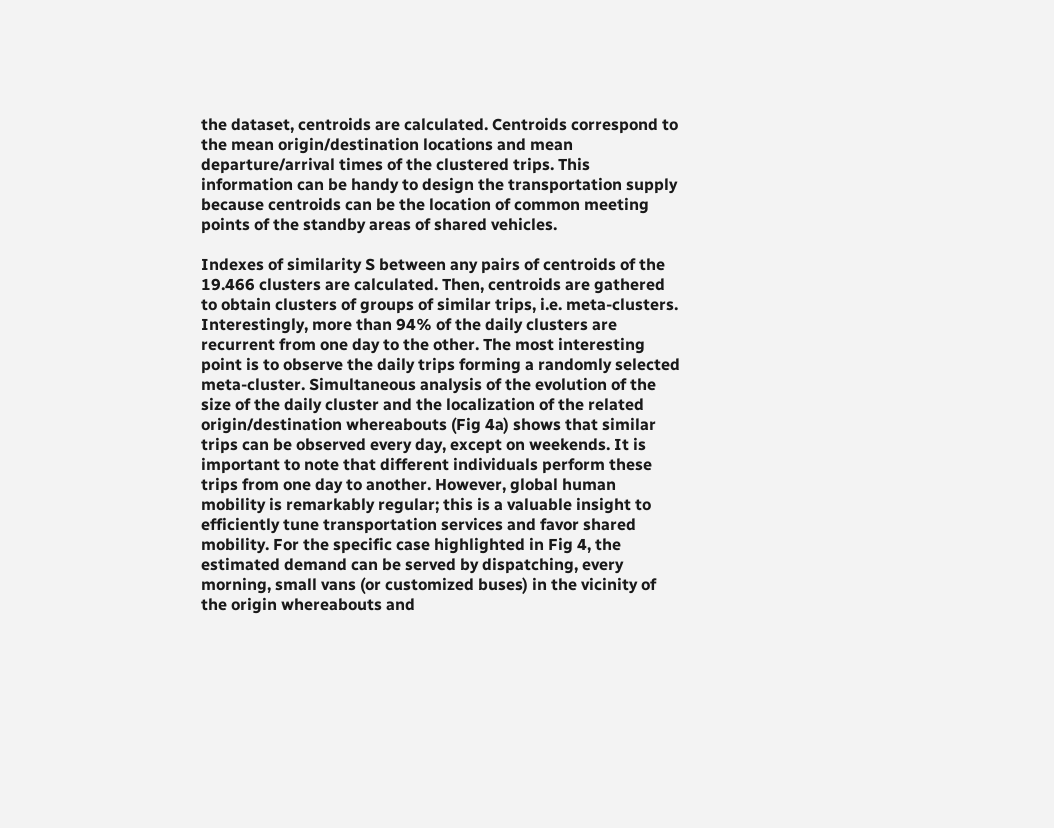the dataset, centroids are calculated. Centroids correspond to the mean origin/destination locations and mean departure/arrival times of the clustered trips. This information can be handy to design the transportation supply because centroids can be the location of common meeting points of the standby areas of shared vehicles.

Indexes of similarity S between any pairs of centroids of the 19.466 clusters are calculated. Then, centroids are gathered to obtain clusters of groups of similar trips, i.e. meta-clusters. Interestingly, more than 94% of the daily clusters are recurrent from one day to the other. The most interesting point is to observe the daily trips forming a randomly selected meta-cluster. Simultaneous analysis of the evolution of the size of the daily cluster and the localization of the related origin/destination whereabouts (Fig 4a) shows that similar trips can be observed every day, except on weekends. It is important to note that different individuals perform these trips from one day to another. However, global human mobility is remarkably regular; this is a valuable insight to efficiently tune transportation services and favor shared mobility. For the specific case highlighted in Fig 4, the estimated demand can be served by dispatching, every morning, small vans (or customized buses) in the vicinity of the origin whereabouts and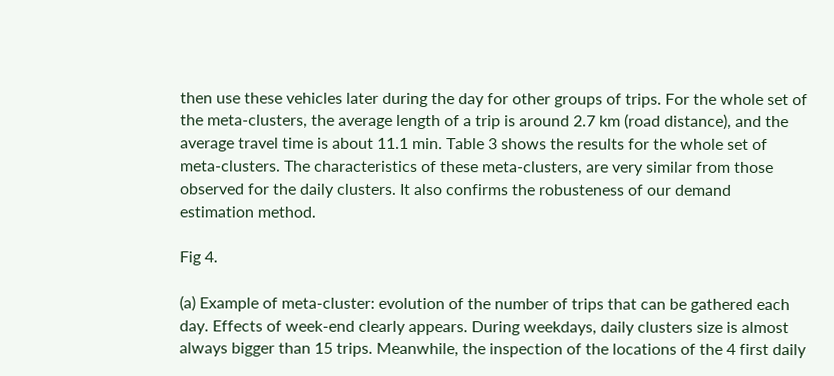then use these vehicles later during the day for other groups of trips. For the whole set of the meta-clusters, the average length of a trip is around 2.7 km (road distance), and the average travel time is about 11.1 min. Table 3 shows the results for the whole set of meta-clusters. The characteristics of these meta-clusters, are very similar from those observed for the daily clusters. It also confirms the robusteness of our demand estimation method.

Fig 4.

(a) Example of meta-cluster: evolution of the number of trips that can be gathered each day. Effects of week-end clearly appears. During weekdays, daily clusters size is almost always bigger than 15 trips. Meanwhile, the inspection of the locations of the 4 first daily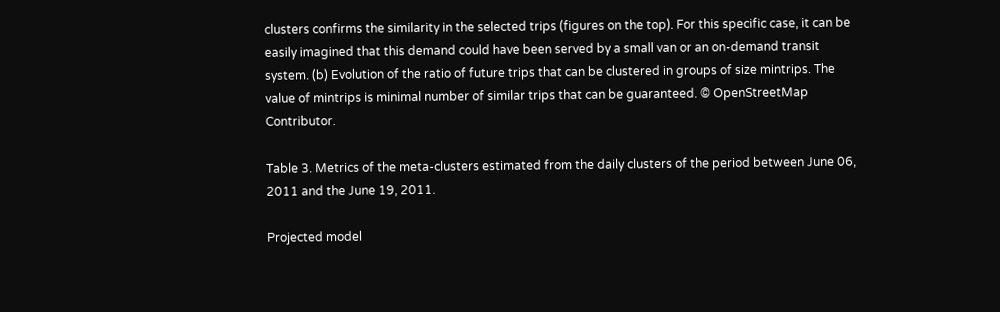clusters confirms the similarity in the selected trips (figures on the top). For this specific case, it can be easily imagined that this demand could have been served by a small van or an on-demand transit system. (b) Evolution of the ratio of future trips that can be clustered in groups of size mintrips. The value of mintrips is minimal number of similar trips that can be guaranteed. © OpenStreetMap Contributor.

Table 3. Metrics of the meta-clusters estimated from the daily clusters of the period between June 06, 2011 and the June 19, 2011.

Projected model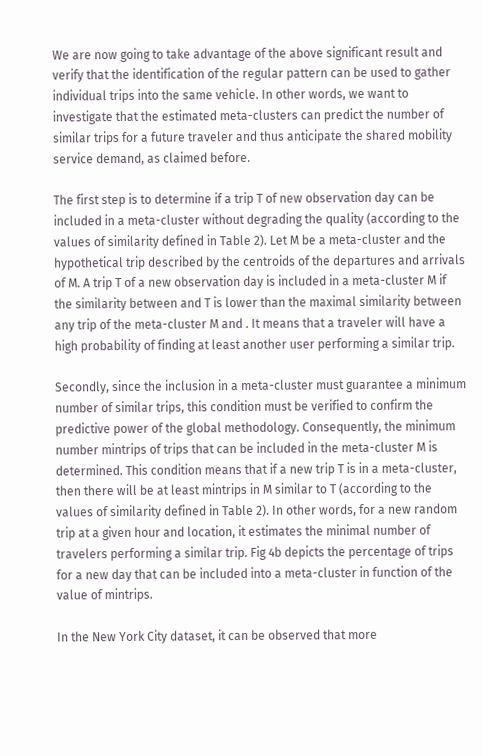We are now going to take advantage of the above significant result and verify that the identification of the regular pattern can be used to gather individual trips into the same vehicle. In other words, we want to investigate that the estimated meta-clusters can predict the number of similar trips for a future traveler and thus anticipate the shared mobility service demand, as claimed before.

The first step is to determine if a trip T of new observation day can be included in a meta-cluster without degrading the quality (according to the values of similarity defined in Table 2). Let M be a meta-cluster and the hypothetical trip described by the centroids of the departures and arrivals of M. A trip T of a new observation day is included in a meta-cluster M if the similarity between and T is lower than the maximal similarity between any trip of the meta-cluster M and . It means that a traveler will have a high probability of finding at least another user performing a similar trip.

Secondly, since the inclusion in a meta-cluster must guarantee a minimum number of similar trips, this condition must be verified to confirm the predictive power of the global methodology. Consequently, the minimum number mintrips of trips that can be included in the meta-cluster M is determined. This condition means that if a new trip T is in a meta-cluster, then there will be at least mintrips in M similar to T (according to the values of similarity defined in Table 2). In other words, for a new random trip at a given hour and location, it estimates the minimal number of travelers performing a similar trip. Fig 4b depicts the percentage of trips for a new day that can be included into a meta-cluster in function of the value of mintrips.

In the New York City dataset, it can be observed that more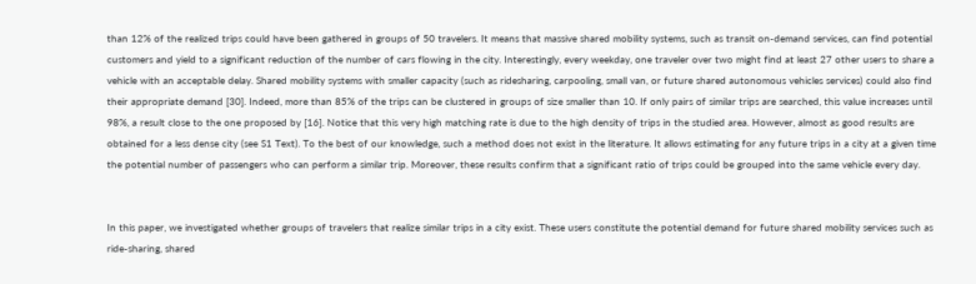than 12% of the realized trips could have been gathered in groups of 50 travelers. It means that massive shared mobility systems, such as transit on-demand services, can find potential customers and yield to a significant reduction of the number of cars flowing in the city. Interestingly, every weekday, one traveler over two might find at least 27 other users to share a vehicle with an acceptable delay. Shared mobility systems with smaller capacity (such as ridesharing, carpooling, small van, or future shared autonomous vehicles services) could also find their appropriate demand [30]. Indeed, more than 85% of the trips can be clustered in groups of size smaller than 10. If only pairs of similar trips are searched, this value increases until 98%, a result close to the one proposed by [16]. Notice that this very high matching rate is due to the high density of trips in the studied area. However, almost as good results are obtained for a less dense city (see S1 Text). To the best of our knowledge, such a method does not exist in the literature. It allows estimating for any future trips in a city at a given time the potential number of passengers who can perform a similar trip. Moreover, these results confirm that a significant ratio of trips could be grouped into the same vehicle every day.


In this paper, we investigated whether groups of travelers that realize similar trips in a city exist. These users constitute the potential demand for future shared mobility services such as ride-sharing, shared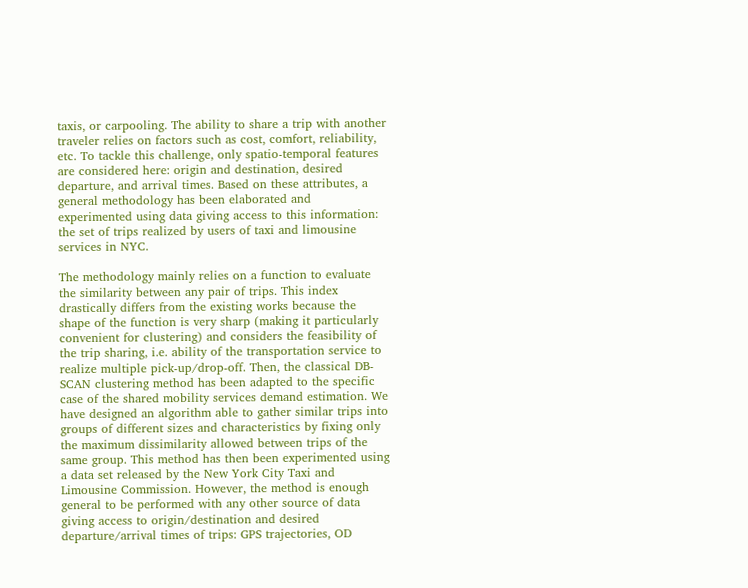taxis, or carpooling. The ability to share a trip with another traveler relies on factors such as cost, comfort, reliability, etc. To tackle this challenge, only spatio-temporal features are considered here: origin and destination, desired departure, and arrival times. Based on these attributes, a general methodology has been elaborated and experimented using data giving access to this information: the set of trips realized by users of taxi and limousine services in NYC.

The methodology mainly relies on a function to evaluate the similarity between any pair of trips. This index drastically differs from the existing works because the shape of the function is very sharp (making it particularly convenient for clustering) and considers the feasibility of the trip sharing, i.e. ability of the transportation service to realize multiple pick-up/drop-off. Then, the classical DB-SCAN clustering method has been adapted to the specific case of the shared mobility services demand estimation. We have designed an algorithm able to gather similar trips into groups of different sizes and characteristics by fixing only the maximum dissimilarity allowed between trips of the same group. This method has then been experimented using a data set released by the New York City Taxi and Limousine Commission. However, the method is enough general to be performed with any other source of data giving access to origin/destination and desired departure/arrival times of trips: GPS trajectories, OD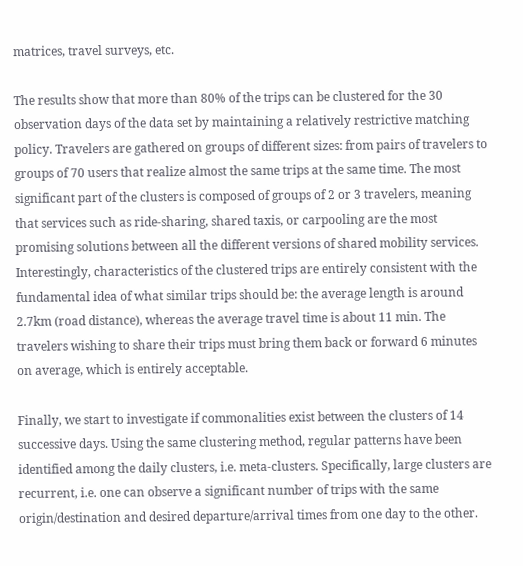matrices, travel surveys, etc.

The results show that more than 80% of the trips can be clustered for the 30 observation days of the data set by maintaining a relatively restrictive matching policy. Travelers are gathered on groups of different sizes: from pairs of travelers to groups of 70 users that realize almost the same trips at the same time. The most significant part of the clusters is composed of groups of 2 or 3 travelers, meaning that services such as ride-sharing, shared taxis, or carpooling are the most promising solutions between all the different versions of shared mobility services. Interestingly, characteristics of the clustered trips are entirely consistent with the fundamental idea of what similar trips should be: the average length is around 2.7km (road distance), whereas the average travel time is about 11 min. The travelers wishing to share their trips must bring them back or forward 6 minutes on average, which is entirely acceptable.

Finally, we start to investigate if commonalities exist between the clusters of 14 successive days. Using the same clustering method, regular patterns have been identified among the daily clusters, i.e. meta-clusters. Specifically, large clusters are recurrent, i.e. one can observe a significant number of trips with the same origin/destination and desired departure/arrival times from one day to the other.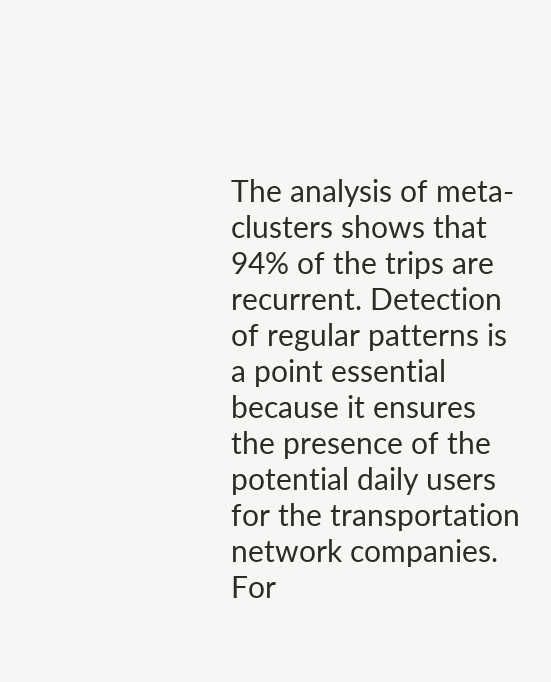The analysis of meta-clusters shows that 94% of the trips are recurrent. Detection of regular patterns is a point essential because it ensures the presence of the potential daily users for the transportation network companies. For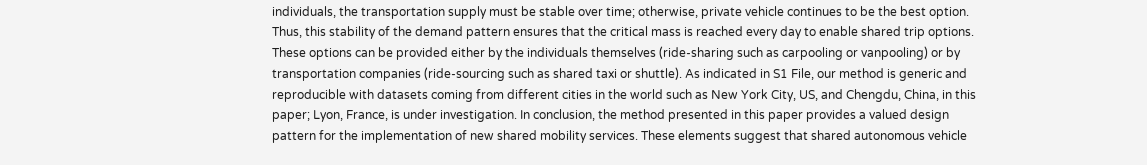individuals, the transportation supply must be stable over time; otherwise, private vehicle continues to be the best option. Thus, this stability of the demand pattern ensures that the critical mass is reached every day to enable shared trip options. These options can be provided either by the individuals themselves (ride-sharing such as carpooling or vanpooling) or by transportation companies (ride-sourcing such as shared taxi or shuttle). As indicated in S1 File, our method is generic and reproducible with datasets coming from different cities in the world such as New York City, US, and Chengdu, China, in this paper; Lyon, France, is under investigation. In conclusion, the method presented in this paper provides a valued design pattern for the implementation of new shared mobility services. These elements suggest that shared autonomous vehicle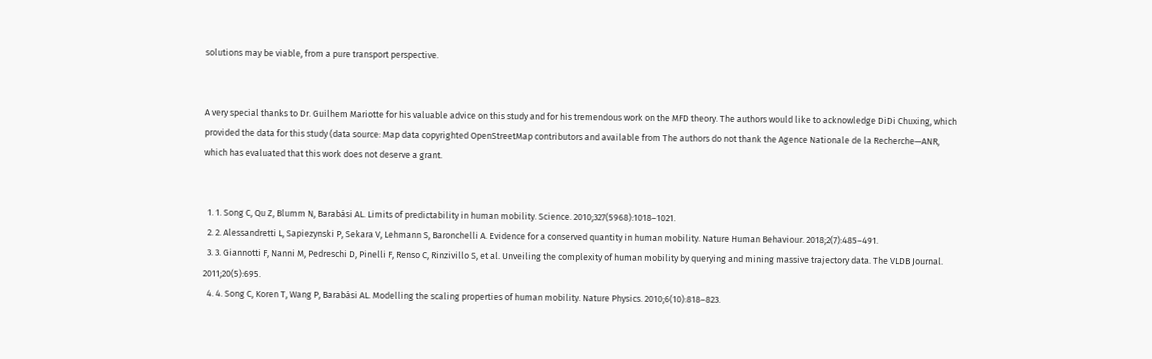solutions may be viable, from a pure transport perspective.


A very special thanks to Dr. Guilhem Mariotte for his valuable advice on this study and for his tremendous work on the MFD theory. The authors would like to acknowledge DiDi Chuxing, which provided the data for this study (data source: Map data copyrighted OpenStreetMap contributors and available from The authors do not thank the Agence Nationale de la Recherche—ANR, which has evaluated that this work does not deserve a grant.


  1. 1. Song C, Qu Z, Blumm N, Barabási AL. Limits of predictability in human mobility. Science. 2010;327(5968):1018–1021.
  2. 2. Alessandretti L, Sapiezynski P, Sekara V, Lehmann S, Baronchelli A. Evidence for a conserved quantity in human mobility. Nature Human Behaviour. 2018;2(7):485–491.
  3. 3. Giannotti F, Nanni M, Pedreschi D, Pinelli F, Renso C, Rinzivillo S, et al. Unveiling the complexity of human mobility by querying and mining massive trajectory data. The VLDB Journal. 2011;20(5):695.
  4. 4. Song C, Koren T, Wang P, Barabási AL. Modelling the scaling properties of human mobility. Nature Physics. 2010;6(10):818–823.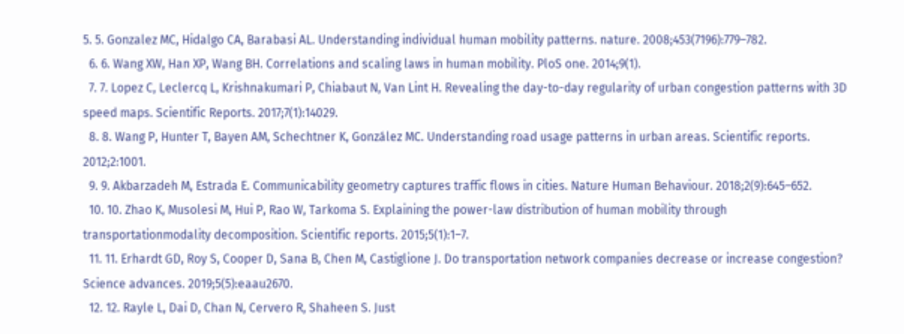5. 5. Gonzalez MC, Hidalgo CA, Barabasi AL. Understanding individual human mobility patterns. nature. 2008;453(7196):779–782.
  6. 6. Wang XW, Han XP, Wang BH. Correlations and scaling laws in human mobility. PloS one. 2014;9(1).
  7. 7. Lopez C, Leclercq L, Krishnakumari P, Chiabaut N, Van Lint H. Revealing the day-to-day regularity of urban congestion patterns with 3D speed maps. Scientific Reports. 2017;7(1):14029.
  8. 8. Wang P, Hunter T, Bayen AM, Schechtner K, González MC. Understanding road usage patterns in urban areas. Scientific reports. 2012;2:1001.
  9. 9. Akbarzadeh M, Estrada E. Communicability geometry captures traffic flows in cities. Nature Human Behaviour. 2018;2(9):645–652.
  10. 10. Zhao K, Musolesi M, Hui P, Rao W, Tarkoma S. Explaining the power-law distribution of human mobility through transportationmodality decomposition. Scientific reports. 2015;5(1):1–7.
  11. 11. Erhardt GD, Roy S, Cooper D, Sana B, Chen M, Castiglione J. Do transportation network companies decrease or increase congestion? Science advances. 2019;5(5):eaau2670.
  12. 12. Rayle L, Dai D, Chan N, Cervero R, Shaheen S. Just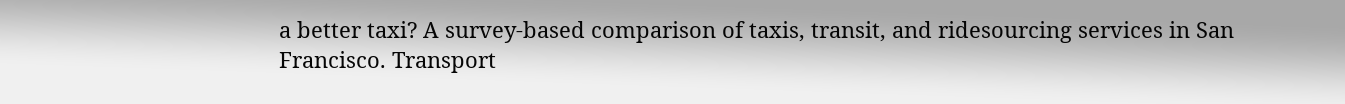a better taxi? A survey-based comparison of taxis, transit, and ridesourcing services in San Francisco. Transport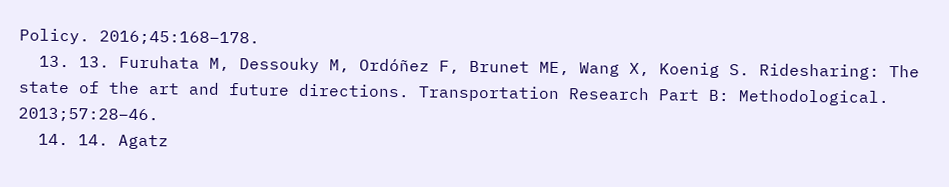Policy. 2016;45:168–178.
  13. 13. Furuhata M, Dessouky M, Ordóñez F, Brunet ME, Wang X, Koenig S. Ridesharing: The state of the art and future directions. Transportation Research Part B: Methodological. 2013;57:28–46.
  14. 14. Agatz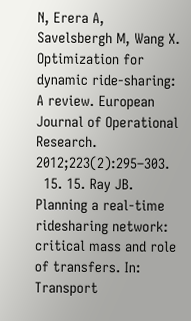N, Erera A, Savelsbergh M, Wang X. Optimization for dynamic ride-sharing: A review. European Journal of Operational Research. 2012;223(2):295–303.
  15. 15. Ray JB. Planning a real-time ridesharing network: critical mass and role of transfers. In: Transport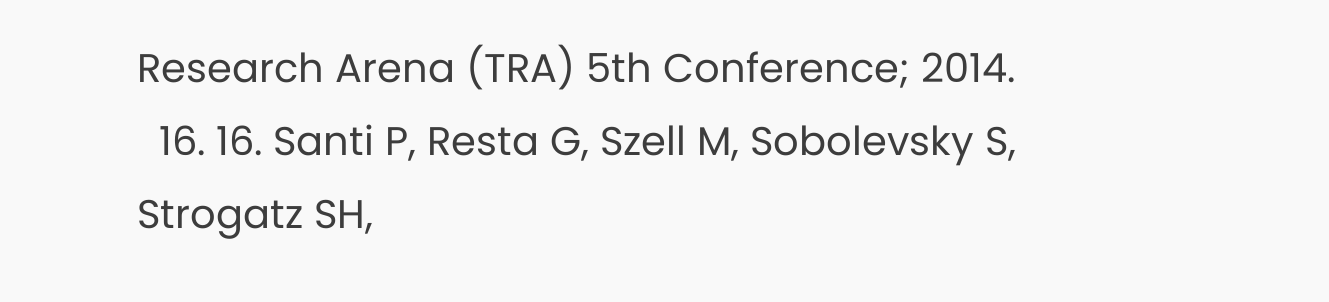Research Arena (TRA) 5th Conference; 2014.
  16. 16. Santi P, Resta G, Szell M, Sobolevsky S, Strogatz SH,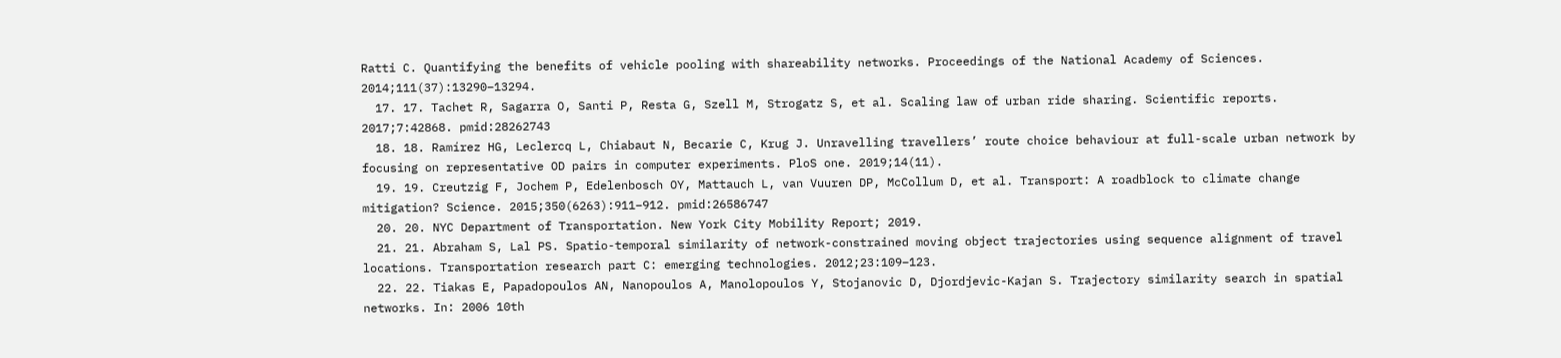Ratti C. Quantifying the benefits of vehicle pooling with shareability networks. Proceedings of the National Academy of Sciences. 2014;111(37):13290–13294.
  17. 17. Tachet R, Sagarra O, Santi P, Resta G, Szell M, Strogatz S, et al. Scaling law of urban ride sharing. Scientific reports. 2017;7:42868. pmid:28262743
  18. 18. Ramírez HG, Leclercq L, Chiabaut N, Becarie C, Krug J. Unravelling travellers’ route choice behaviour at full-scale urban network by focusing on representative OD pairs in computer experiments. PloS one. 2019;14(11).
  19. 19. Creutzig F, Jochem P, Edelenbosch OY, Mattauch L, van Vuuren DP, McCollum D, et al. Transport: A roadblock to climate change mitigation? Science. 2015;350(6263):911–912. pmid:26586747
  20. 20. NYC Department of Transportation. New York City Mobility Report; 2019.
  21. 21. Abraham S, Lal PS. Spatio-temporal similarity of network-constrained moving object trajectories using sequence alignment of travel locations. Transportation research part C: emerging technologies. 2012;23:109–123.
  22. 22. Tiakas E, Papadopoulos AN, Nanopoulos A, Manolopoulos Y, Stojanovic D, Djordjevic-Kajan S. Trajectory similarity search in spatial networks. In: 2006 10th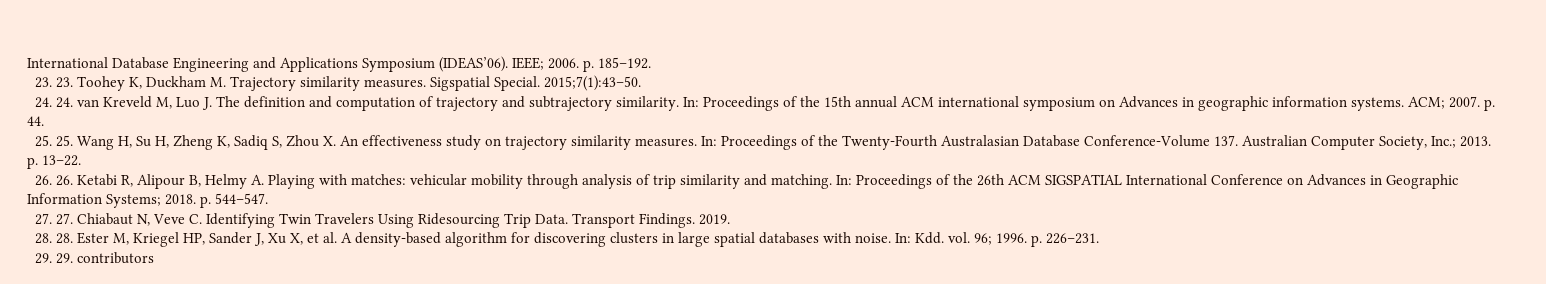International Database Engineering and Applications Symposium (IDEAS’06). IEEE; 2006. p. 185–192.
  23. 23. Toohey K, Duckham M. Trajectory similarity measures. Sigspatial Special. 2015;7(1):43–50.
  24. 24. van Kreveld M, Luo J. The definition and computation of trajectory and subtrajectory similarity. In: Proceedings of the 15th annual ACM international symposium on Advances in geographic information systems. ACM; 2007. p. 44.
  25. 25. Wang H, Su H, Zheng K, Sadiq S, Zhou X. An effectiveness study on trajectory similarity measures. In: Proceedings of the Twenty-Fourth Australasian Database Conference-Volume 137. Australian Computer Society, Inc.; 2013. p. 13–22.
  26. 26. Ketabi R, Alipour B, Helmy A. Playing with matches: vehicular mobility through analysis of trip similarity and matching. In: Proceedings of the 26th ACM SIGSPATIAL International Conference on Advances in Geographic Information Systems; 2018. p. 544–547.
  27. 27. Chiabaut N, Veve C. Identifying Twin Travelers Using Ridesourcing Trip Data. Transport Findings. 2019.
  28. 28. Ester M, Kriegel HP, Sander J, Xu X, et al. A density-based algorithm for discovering clusters in large spatial databases with noise. In: Kdd. vol. 96; 1996. p. 226–231.
  29. 29. contributors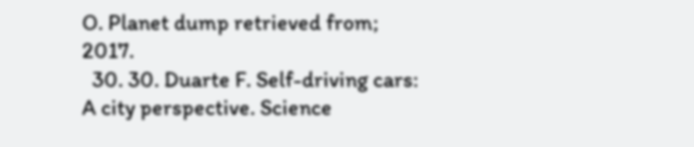O. Planet dump retrieved from; 2017.
  30. 30. Duarte F. Self-driving cars: A city perspective. Science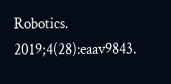Robotics. 2019;4(28):eaav9843.